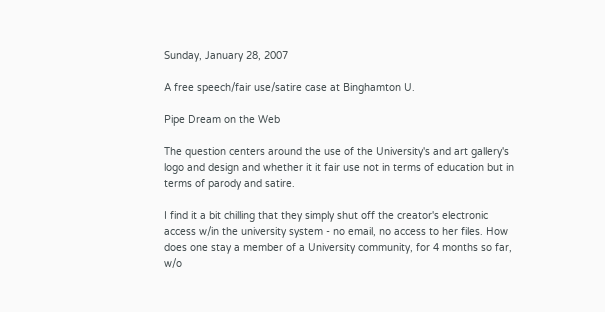Sunday, January 28, 2007

A free speech/fair use/satire case at Binghamton U.

Pipe Dream on the Web

The question centers around the use of the University's and art gallery's logo and design and whether it it fair use not in terms of education but in terms of parody and satire.

I find it a bit chilling that they simply shut off the creator's electronic access w/in the university system - no email, no access to her files. How does one stay a member of a University community, for 4 months so far, w/o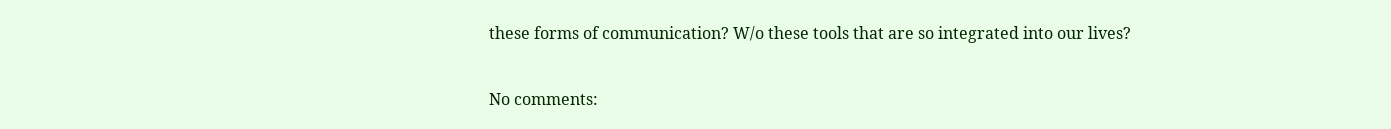these forms of communication? W/o these tools that are so integrated into our lives?

No comments: